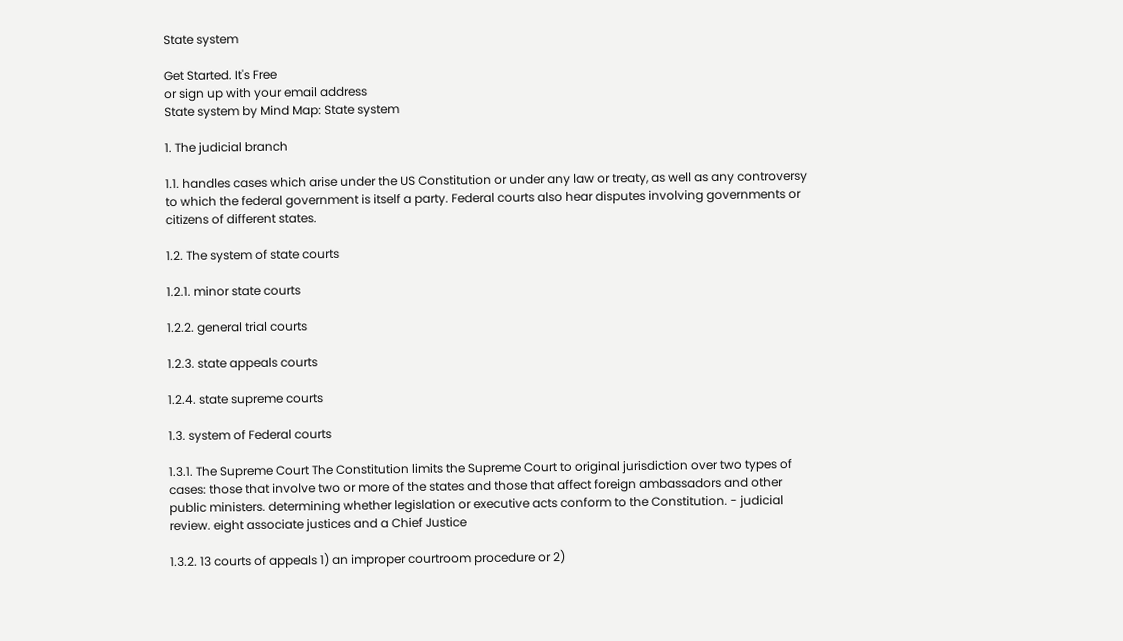State system

Get Started. It's Free
or sign up with your email address
State system by Mind Map: State system

1. The judicial branch

1.1. handles cases which arise under the US Constitution or under any law or treaty, as well as any controversy to which the federal government is itself a party. Federal courts also hear disputes involving governments or citizens of different states.

1.2. The system of state courts

1.2.1. minor state courts

1.2.2. general trial courts

1.2.3. state appeals courts

1.2.4. state supreme courts

1.3. system of Federal courts

1.3.1. The Supreme Court The Constitution limits the Supreme Court to original jurisdiction over two types of cases: those that involve two or more of the states and those that affect foreign ambassadors and other public ministers. determining whether legislation or executive acts conform to the Constitution. - judicial review. eight associate justices and a Chief Justice

1.3.2. 13 courts of appeals 1) an improper courtroom procedure or 2)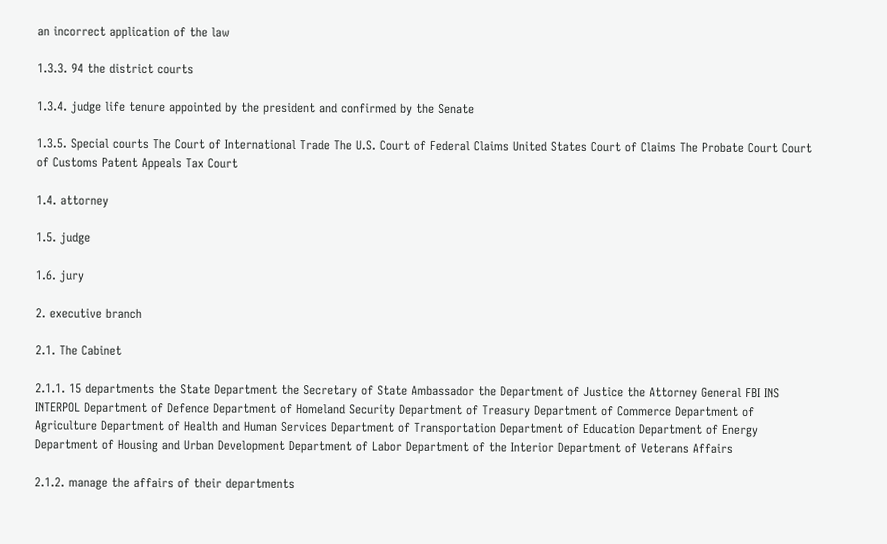an incorrect application of the law

1.3.3. 94 the district courts

1.3.4. judge life tenure appointed by the president and confirmed by the Senate

1.3.5. Special courts The Court of International Trade The U.S. Court of Federal Claims United States Court of Claims The Probate Court Court of Customs Patent Appeals Tax Court

1.4. attorney

1.5. judge

1.6. jury

2. executive branch

2.1. The Cabinet

2.1.1. 15 departments the State Department the Secretary of State Ambassador the Department of Justice the Attorney General FBI INS INTERPOL Department of Defence Department of Homeland Security Department of Treasury Department of Commerce Department of Agriculture Department of Health and Human Services Department of Transportation Department of Education Department of Energy Department of Housing and Urban Development Department of Labor Department of the Interior Department of Veterans Affairs

2.1.2. manage the affairs of their departments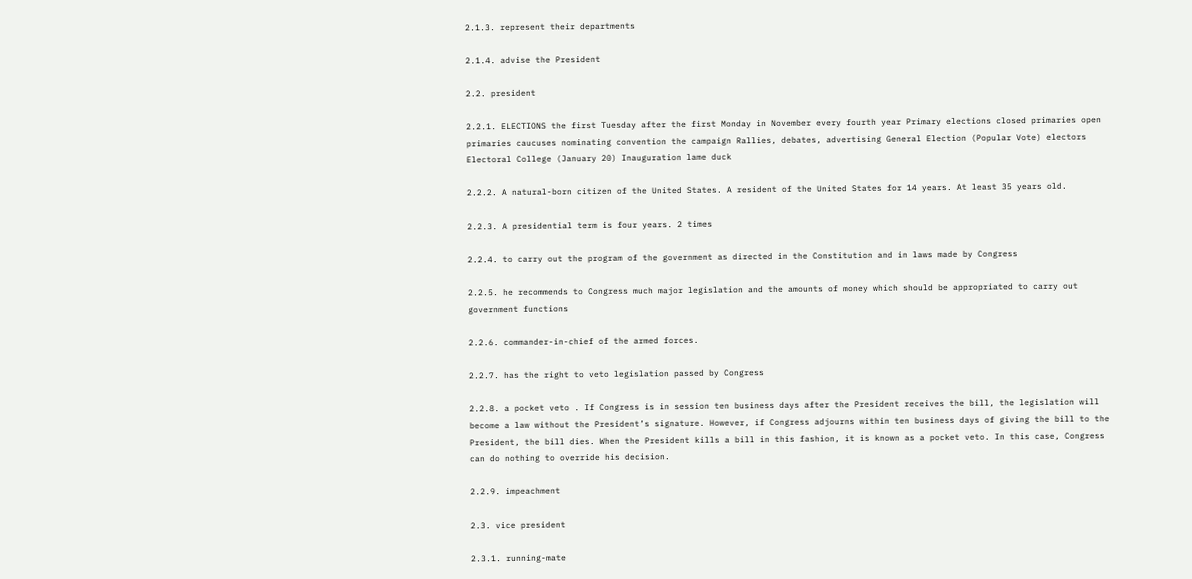2.1.3. represent their departments

2.1.4. advise the President

2.2. president

2.2.1. ELECTIONS the first Tuesday after the first Monday in November every fourth year Primary elections closed primaries open primaries caucuses nominating convention the campaign Rallies, debates, advertising General Election (Popular Vote) electors Electoral College (January 20) Inauguration lame duck

2.2.2. A natural-born citizen of the United States. A resident of the United States for 14 years. At least 35 years old.

2.2.3. A presidential term is four years. 2 times

2.2.4. to carry out the program of the government as directed in the Constitution and in laws made by Congress

2.2.5. he recommends to Congress much major legislation and the amounts of money which should be appropriated to carry out government functions

2.2.6. commander-in-chief of the armed forces.

2.2.7. has the right to veto legislation passed by Congress

2.2.8. a pocket veto . If Congress is in session ten business days after the President receives the bill, the legislation will become a law without the President’s signature. However, if Congress adjourns within ten business days of giving the bill to the President, the bill dies. When the President kills a bill in this fashion, it is known as a pocket veto. In this case, Congress can do nothing to override his decision.

2.2.9. impeachment

2.3. vice president

2.3.1. running-mate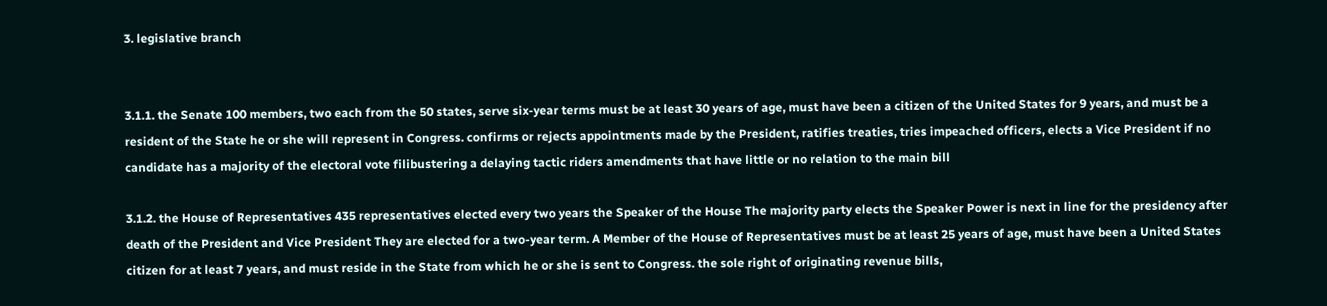3. legislative branch


3.1.1. the Senate 100 members, two each from the 50 states, serve six-year terms must be at least 30 years of age, must have been a citizen of the United States for 9 years, and must be a resident of the State he or she will represent in Congress. confirms or rejects appointments made by the President, ratifies treaties, tries impeached officers, elects a Vice President if no candidate has a majority of the electoral vote filibustering a delaying tactic riders amendments that have little or no relation to the main bill

3.1.2. the House of Representatives 435 representatives elected every two years the Speaker of the House The majority party elects the Speaker Power is next in line for the presidency after death of the President and Vice President They are elected for a two-year term. A Member of the House of Representatives must be at least 25 years of age, must have been a United States citizen for at least 7 years, and must reside in the State from which he or she is sent to Congress. the sole right of originating revenue bills,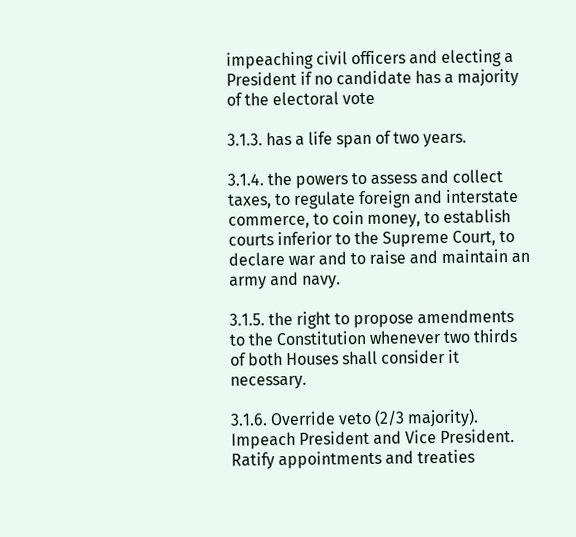impeaching civil officers and electing a President if no candidate has a majority of the electoral vote

3.1.3. has a life span of two years.

3.1.4. the powers to assess and collect taxes, to regulate foreign and interstate commerce, to coin money, to establish courts inferior to the Supreme Court, to declare war and to raise and maintain an army and navy.

3.1.5. the right to propose amendments to the Constitution whenever two thirds of both Houses shall consider it necessary.

3.1.6. Override veto (2/3 majority). Impeach President and Vice President. Ratify appointments and treaties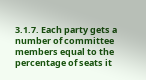3.1.7. Each party gets a number of committee members equal to the percentage of seats it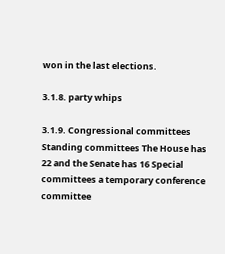won in the last elections.

3.1.8. party whips

3.1.9. Congressional committees Standing committees The House has 22 and the Senate has 16 Special committees a temporary conference committee